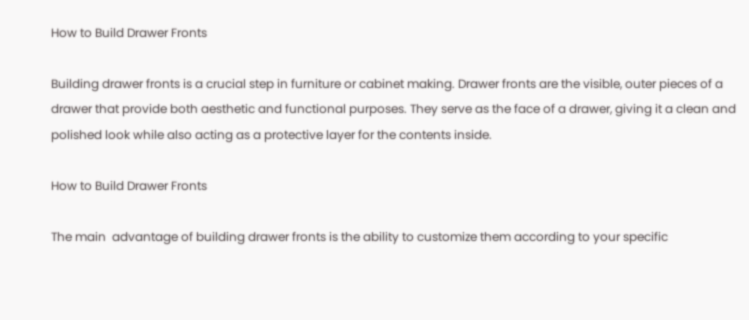How to Build Drawer Fronts

Building drawer fronts is a crucial step in furniture or cabinet making. Drawer fronts are the visible, outer pieces of a drawer that provide both aesthetic and functional purposes. They serve as the face of a drawer, giving it a clean and polished look while also acting as a protective layer for the contents inside.

How to Build Drawer Fronts

The main  advantage of building drawer fronts is the ability to customize them according to your specific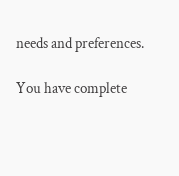needs and preferences.

You have complete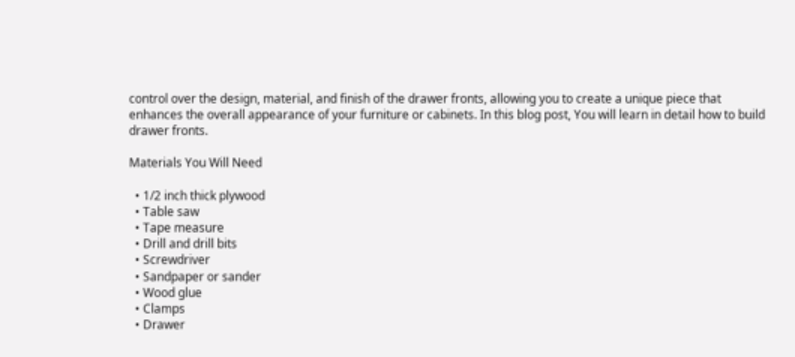control over the design, material, and finish of the drawer fronts, allowing you to create a unique piece that enhances the overall appearance of your furniture or cabinets. In this blog post, You will learn in detail how to build drawer fronts.

Materials You Will Need

  • 1/2 inch thick plywood
  • Table saw
  • Tape measure
  • Drill and drill bits
  • Screwdriver
  • Sandpaper or sander
  • Wood glue
  • Clamps
  • Drawer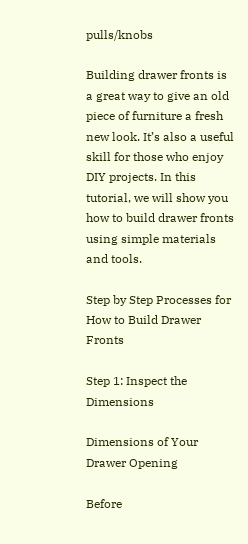pulls/knobs

Building drawer fronts is a great way to give an old piece of furniture a fresh new look. It’s also a useful skill for those who enjoy DIY projects. In this tutorial, we will show you how to build drawer fronts using simple materials and tools.

Step by Step Processes for How to Build Drawer Fronts

Step 1: Inspect the Dimensions

Dimensions of Your Drawer Opening

Before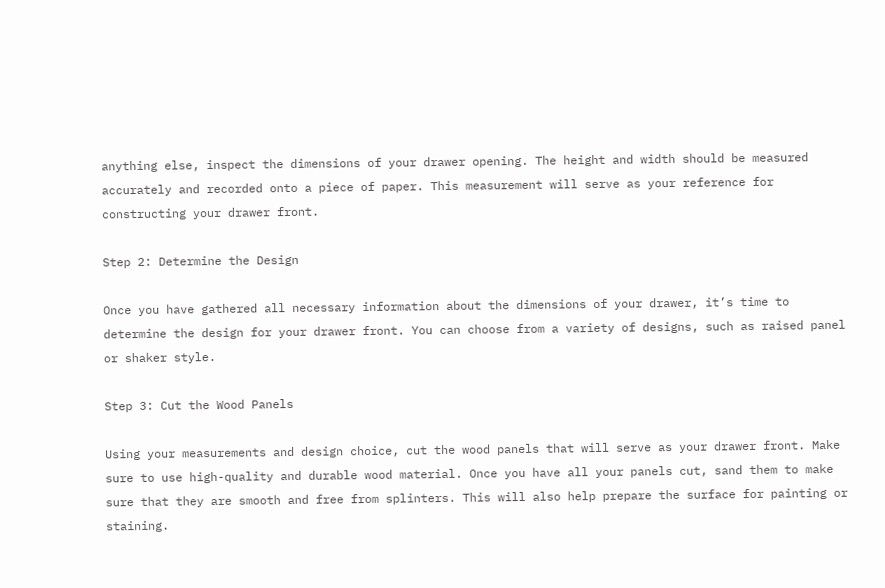anything else, inspect the dimensions of your drawer opening. The height and width should be measured accurately and recorded onto a piece of paper. This measurement will serve as your reference for constructing your drawer front.

Step 2: Determine the Design

Once you have gathered all necessary information about the dimensions of your drawer, it’s time to determine the design for your drawer front. You can choose from a variety of designs, such as raised panel or shaker style.

Step 3: Cut the Wood Panels

Using your measurements and design choice, cut the wood panels that will serve as your drawer front. Make sure to use high-quality and durable wood material. Once you have all your panels cut, sand them to make sure that they are smooth and free from splinters. This will also help prepare the surface for painting or staining.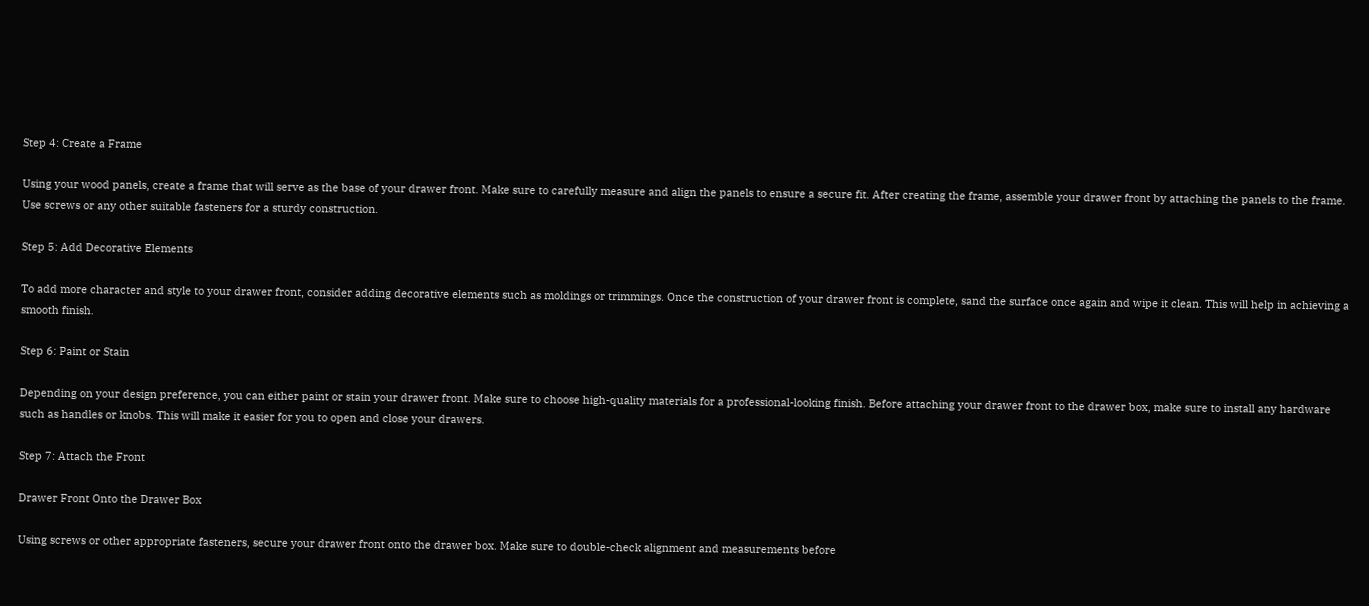Step 4: Create a Frame

Using your wood panels, create a frame that will serve as the base of your drawer front. Make sure to carefully measure and align the panels to ensure a secure fit. After creating the frame, assemble your drawer front by attaching the panels to the frame. Use screws or any other suitable fasteners for a sturdy construction.

Step 5: Add Decorative Elements

To add more character and style to your drawer front, consider adding decorative elements such as moldings or trimmings. Once the construction of your drawer front is complete, sand the surface once again and wipe it clean. This will help in achieving a smooth finish.

Step 6: Paint or Stain

Depending on your design preference, you can either paint or stain your drawer front. Make sure to choose high-quality materials for a professional-looking finish. Before attaching your drawer front to the drawer box, make sure to install any hardware such as handles or knobs. This will make it easier for you to open and close your drawers.

Step 7: Attach the Front

Drawer Front Onto the Drawer Box

Using screws or other appropriate fasteners, secure your drawer front onto the drawer box. Make sure to double-check alignment and measurements before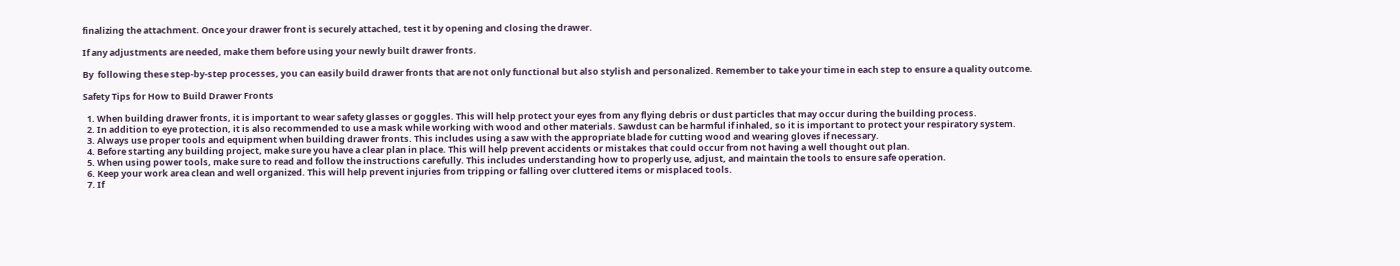finalizing the attachment. Once your drawer front is securely attached, test it by opening and closing the drawer.

If any adjustments are needed, make them before using your newly built drawer fronts.

By  following these step-by-step processes, you can easily build drawer fronts that are not only functional but also stylish and personalized. Remember to take your time in each step to ensure a quality outcome.

Safety Tips for How to Build Drawer Fronts

  1. When building drawer fronts, it is important to wear safety glasses or goggles. This will help protect your eyes from any flying debris or dust particles that may occur during the building process.
  2. In addition to eye protection, it is also recommended to use a mask while working with wood and other materials. Sawdust can be harmful if inhaled, so it is important to protect your respiratory system.
  3. Always use proper tools and equipment when building drawer fronts. This includes using a saw with the appropriate blade for cutting wood and wearing gloves if necessary.
  4. Before starting any building project, make sure you have a clear plan in place. This will help prevent accidents or mistakes that could occur from not having a well thought out plan.
  5. When using power tools, make sure to read and follow the instructions carefully. This includes understanding how to properly use, adjust, and maintain the tools to ensure safe operation.
  6. Keep your work area clean and well organized. This will help prevent injuries from tripping or falling over cluttered items or misplaced tools.
  7. If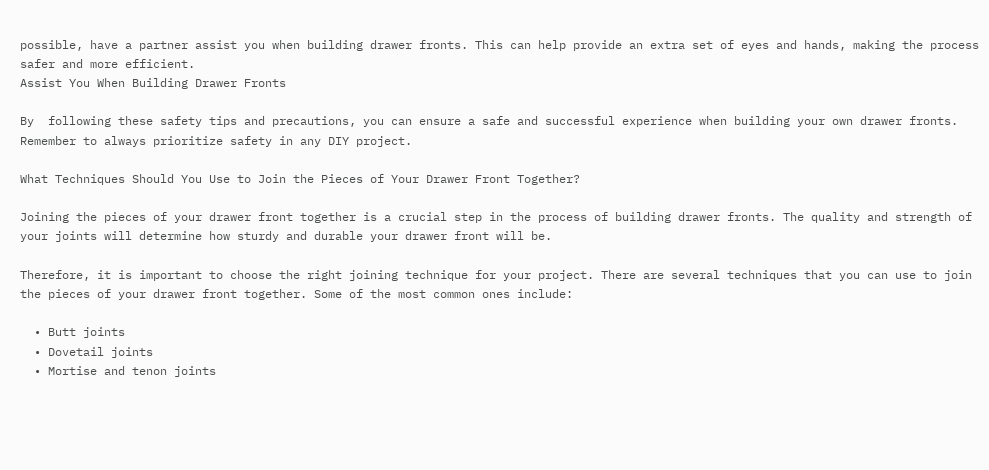possible, have a partner assist you when building drawer fronts. This can help provide an extra set of eyes and hands, making the process safer and more efficient.
Assist You When Building Drawer Fronts

By  following these safety tips and precautions, you can ensure a safe and successful experience when building your own drawer fronts. Remember to always prioritize safety in any DIY project.

What Techniques Should You Use to Join the Pieces of Your Drawer Front Together?

Joining the pieces of your drawer front together is a crucial step in the process of building drawer fronts. The quality and strength of your joints will determine how sturdy and durable your drawer front will be.

Therefore, it is important to choose the right joining technique for your project. There are several techniques that you can use to join the pieces of your drawer front together. Some of the most common ones include:

  • Butt joints
  • Dovetail joints
  • Mortise and tenon joints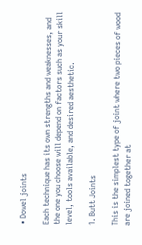• Dowel joints

Each technique has its own strengths and weaknesses, and the one you choose will depend on factors such as your skill level, tools available, and desired aesthetic.

1. Butt Joints

This is the simplest type of joint where two pieces of wood are joined together at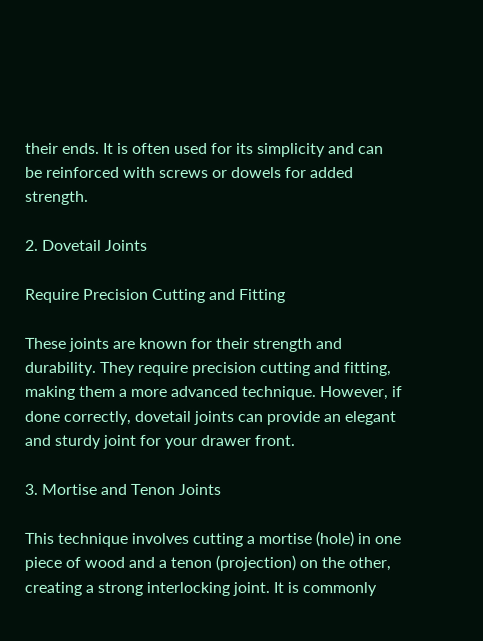their ends. It is often used for its simplicity and can be reinforced with screws or dowels for added strength.

2. Dovetail Joints

Require Precision Cutting and Fitting

These joints are known for their strength and durability. They require precision cutting and fitting, making them a more advanced technique. However, if done correctly, dovetail joints can provide an elegant and sturdy joint for your drawer front.

3. Mortise and Tenon Joints

This technique involves cutting a mortise (hole) in one piece of wood and a tenon (projection) on the other, creating a strong interlocking joint. It is commonly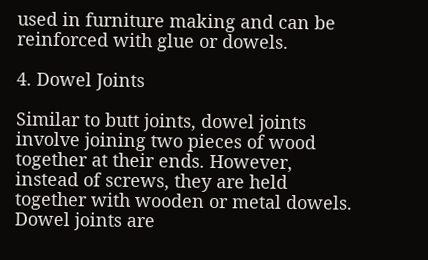used in furniture making and can be reinforced with glue or dowels.

4. Dowel Joints

Similar to butt joints, dowel joints involve joining two pieces of wood together at their ends. However, instead of screws, they are held together with wooden or metal dowels. Dowel joints are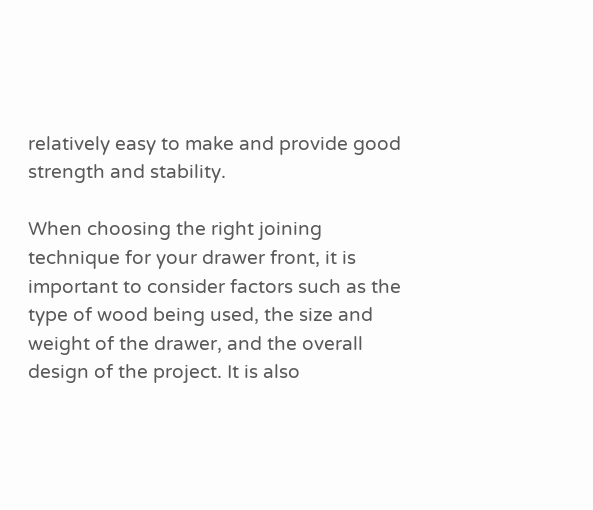relatively easy to make and provide good strength and stability.

When choosing the right joining technique for your drawer front, it is important to consider factors such as the type of wood being used, the size and weight of the drawer, and the overall design of the project. It is also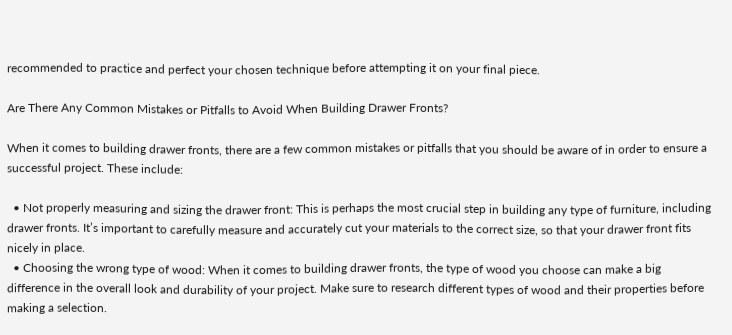recommended to practice and perfect your chosen technique before attempting it on your final piece.

Are There Any Common Mistakes or Pitfalls to Avoid When Building Drawer Fronts?

When it comes to building drawer fronts, there are a few common mistakes or pitfalls that you should be aware of in order to ensure a successful project. These include:

  • Not properly measuring and sizing the drawer front: This is perhaps the most crucial step in building any type of furniture, including drawer fronts. It’s important to carefully measure and accurately cut your materials to the correct size, so that your drawer front fits nicely in place.
  • Choosing the wrong type of wood: When it comes to building drawer fronts, the type of wood you choose can make a big difference in the overall look and durability of your project. Make sure to research different types of wood and their properties before making a selection.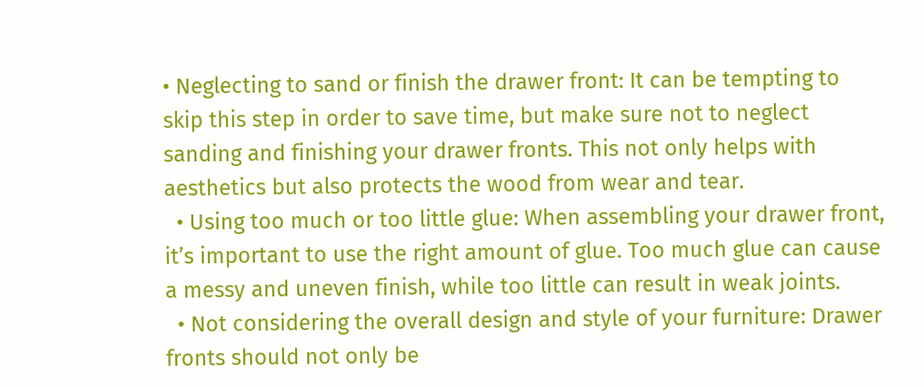• Neglecting to sand or finish the drawer front: It can be tempting to skip this step in order to save time, but make sure not to neglect sanding and finishing your drawer fronts. This not only helps with aesthetics but also protects the wood from wear and tear.
  • Using too much or too little glue: When assembling your drawer front, it’s important to use the right amount of glue. Too much glue can cause a messy and uneven finish, while too little can result in weak joints.
  • Not considering the overall design and style of your furniture: Drawer fronts should not only be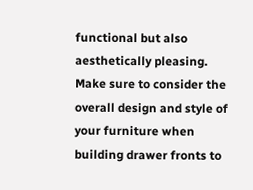functional but also aesthetically pleasing. Make sure to consider the overall design and style of your furniture when building drawer fronts to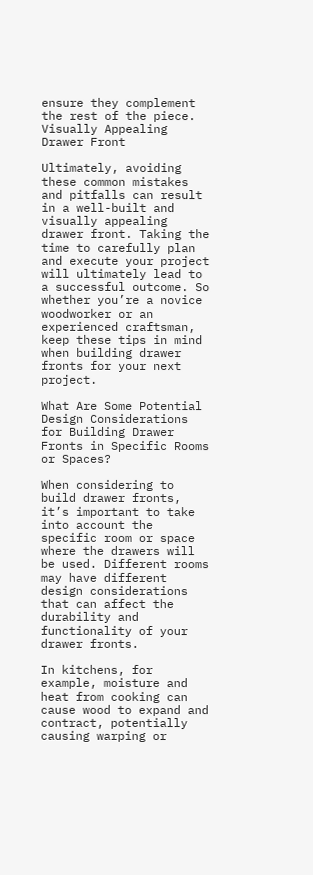ensure they complement the rest of the piece.
Visually Appealing Drawer Front

Ultimately, avoiding these common mistakes and pitfalls can result in a well-built and visually appealing drawer front. Taking the time to carefully plan and execute your project will ultimately lead to a successful outcome. So whether you’re a novice woodworker or an experienced craftsman, keep these tips in mind when building drawer fronts for your next project.

What Are Some Potential Design Considerations for Building Drawer Fronts in Specific Rooms or Spaces?

When considering to build drawer fronts, it’s important to take into account the specific room or space where the drawers will be used. Different rooms may have different design considerations that can affect the durability and functionality of your drawer fronts.

In kitchens, for example, moisture and heat from cooking can cause wood to expand and contract, potentially causing warping or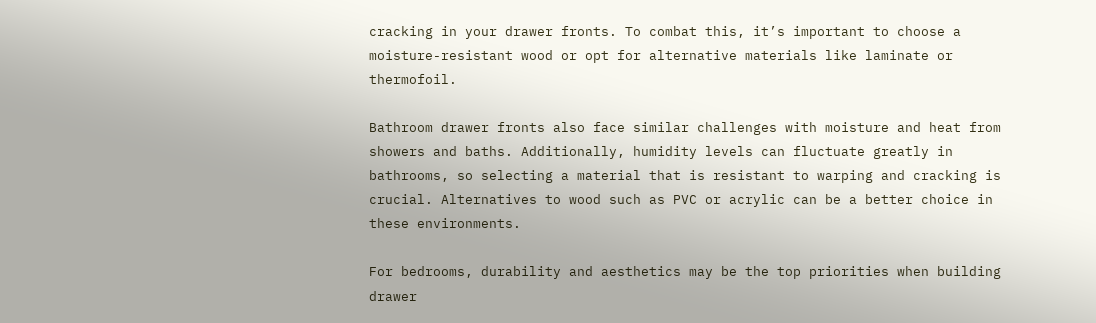cracking in your drawer fronts. To combat this, it’s important to choose a moisture-resistant wood or opt for alternative materials like laminate or thermofoil.

Bathroom drawer fronts also face similar challenges with moisture and heat from showers and baths. Additionally, humidity levels can fluctuate greatly in bathrooms, so selecting a material that is resistant to warping and cracking is crucial. Alternatives to wood such as PVC or acrylic can be a better choice in these environments.

For bedrooms, durability and aesthetics may be the top priorities when building drawer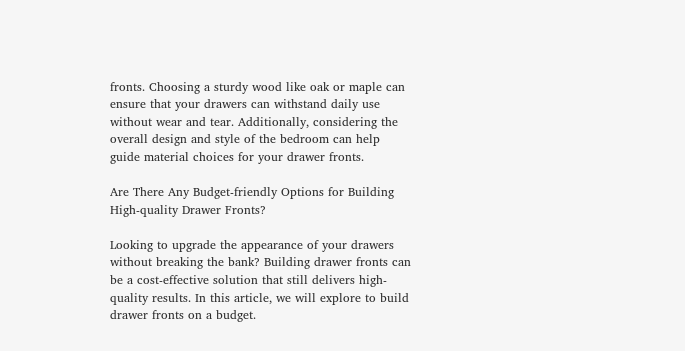fronts. Choosing a sturdy wood like oak or maple can ensure that your drawers can withstand daily use without wear and tear. Additionally, considering the overall design and style of the bedroom can help guide material choices for your drawer fronts.

Are There Any Budget-friendly Options for Building High-quality Drawer Fronts?

Looking to upgrade the appearance of your drawers without breaking the bank? Building drawer fronts can be a cost-effective solution that still delivers high-quality results. In this article, we will explore to build drawer fronts on a budget.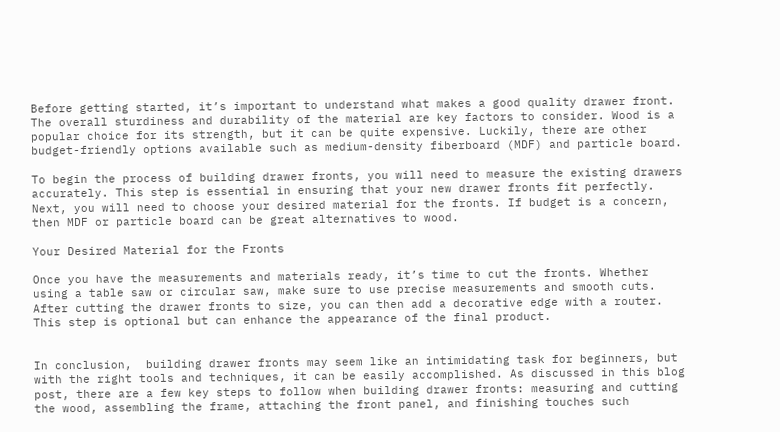Before getting started, it’s important to understand what makes a good quality drawer front. The overall sturdiness and durability of the material are key factors to consider. Wood is a popular choice for its strength, but it can be quite expensive. Luckily, there are other budget-friendly options available such as medium-density fiberboard (MDF) and particle board.

To begin the process of building drawer fronts, you will need to measure the existing drawers accurately. This step is essential in ensuring that your new drawer fronts fit perfectly. Next, you will need to choose your desired material for the fronts. If budget is a concern, then MDF or particle board can be great alternatives to wood.

Your Desired Material for the Fronts

Once you have the measurements and materials ready, it’s time to cut the fronts. Whether using a table saw or circular saw, make sure to use precise measurements and smooth cuts. After cutting the drawer fronts to size, you can then add a decorative edge with a router. This step is optional but can enhance the appearance of the final product.


In conclusion,  building drawer fronts may seem like an intimidating task for beginners, but with the right tools and techniques, it can be easily accomplished. As discussed in this blog post, there are a few key steps to follow when building drawer fronts: measuring and cutting the wood, assembling the frame, attaching the front panel, and finishing touches such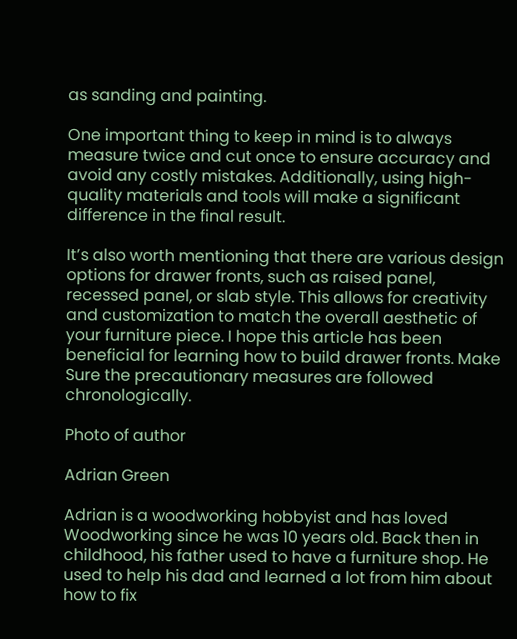as sanding and painting.

One important thing to keep in mind is to always measure twice and cut once to ensure accuracy and avoid any costly mistakes. Additionally, using high-quality materials and tools will make a significant difference in the final result.

It’s also worth mentioning that there are various design options for drawer fronts, such as raised panel, recessed panel, or slab style. This allows for creativity and customization to match the overall aesthetic of your furniture piece. I hope this article has been beneficial for learning how to build drawer fronts. Make Sure the precautionary measures are followed chronologically.

Photo of author

Adrian Green

Adrian is a woodworking hobbyist and has loved Woodworking since he was 10 years old. Back then in childhood, his father used to have a furniture shop. He used to help his dad and learned a lot from him about how to fix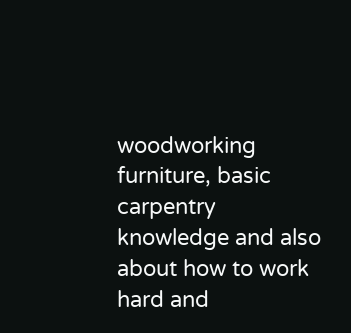woodworking furniture, basic carpentry knowledge and also about how to work hard and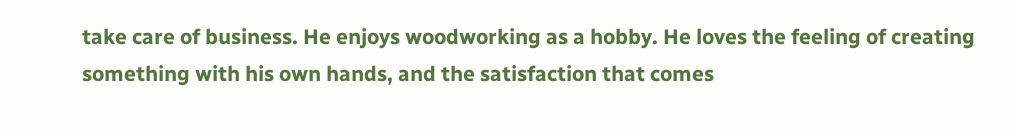take care of business. He enjoys woodworking as a hobby. He loves the feeling of creating something with his own hands, and the satisfaction that comes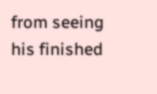from seeing his finished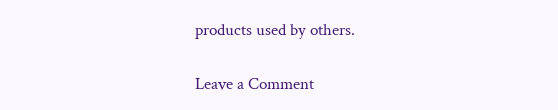products used by others.

Leave a Comment